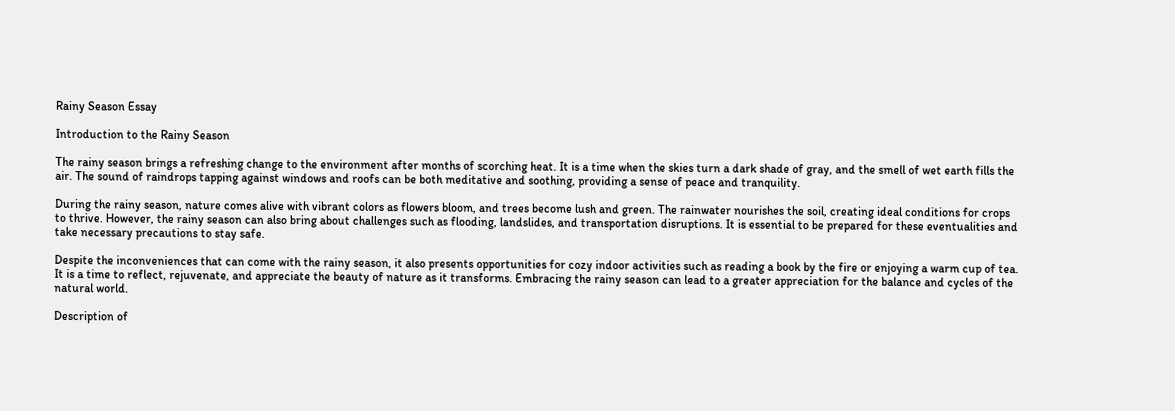Rainy Season Essay

Introduction to the Rainy Season

The rainy season brings a refreshing change to the environment after months of scorching heat. It is a time when the skies turn a dark shade of gray, and the smell of wet earth fills the air. The sound of raindrops tapping against windows and roofs can be both meditative and soothing, providing a sense of peace and tranquility.

During the rainy season, nature comes alive with vibrant colors as flowers bloom, and trees become lush and green. The rainwater nourishes the soil, creating ideal conditions for crops to thrive. However, the rainy season can also bring about challenges such as flooding, landslides, and transportation disruptions. It is essential to be prepared for these eventualities and take necessary precautions to stay safe.

Despite the inconveniences that can come with the rainy season, it also presents opportunities for cozy indoor activities such as reading a book by the fire or enjoying a warm cup of tea. It is a time to reflect, rejuvenate, and appreciate the beauty of nature as it transforms. Embracing the rainy season can lead to a greater appreciation for the balance and cycles of the natural world.

Description of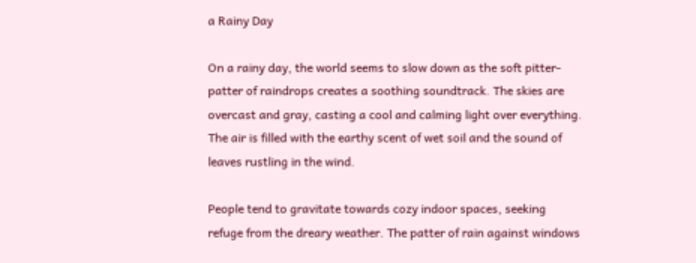a Rainy Day

On a rainy day, the world seems to slow down as the soft pitter-patter of raindrops creates a soothing soundtrack. The skies are overcast and gray, casting a cool and calming light over everything. The air is filled with the earthy scent of wet soil and the sound of leaves rustling in the wind.

People tend to gravitate towards cozy indoor spaces, seeking refuge from the dreary weather. The patter of rain against windows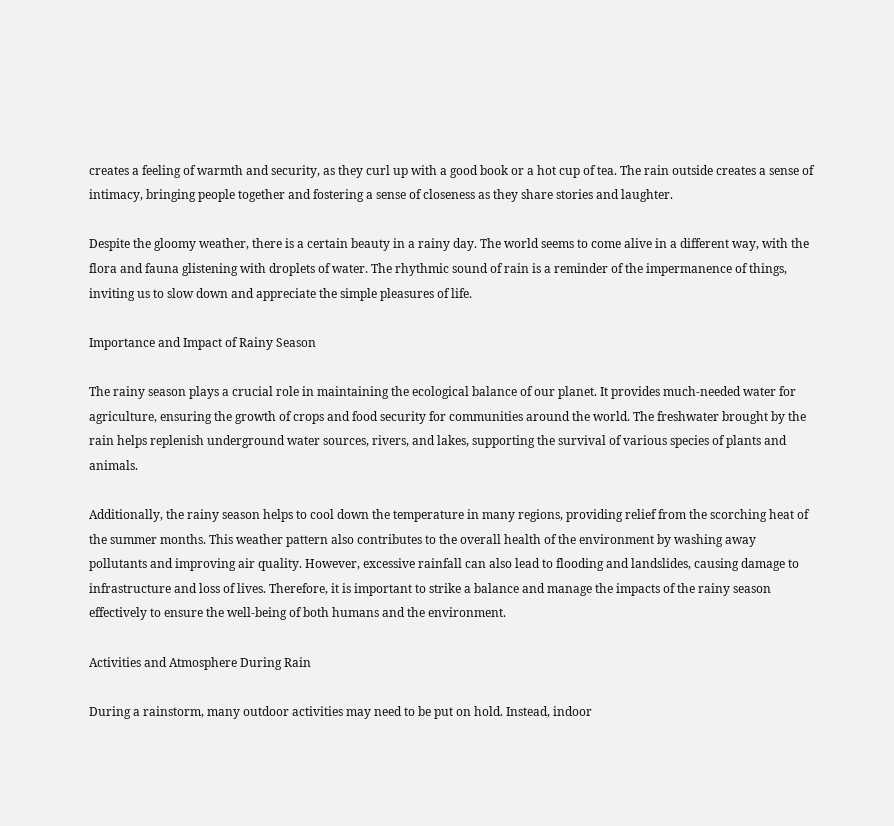creates a feeling of warmth and security, as they curl up with a good book or a hot cup of tea. The rain outside creates a sense of intimacy, bringing people together and fostering a sense of closeness as they share stories and laughter.

Despite the gloomy weather, there is a certain beauty in a rainy day. The world seems to come alive in a different way, with the flora and fauna glistening with droplets of water. The rhythmic sound of rain is a reminder of the impermanence of things, inviting us to slow down and appreciate the simple pleasures of life.

Importance and Impact of Rainy Season

The rainy season plays a crucial role in maintaining the ecological balance of our planet. It provides much-needed water for agriculture, ensuring the growth of crops and food security for communities around the world. The freshwater brought by the rain helps replenish underground water sources, rivers, and lakes, supporting the survival of various species of plants and animals.

Additionally, the rainy season helps to cool down the temperature in many regions, providing relief from the scorching heat of the summer months. This weather pattern also contributes to the overall health of the environment by washing away pollutants and improving air quality. However, excessive rainfall can also lead to flooding and landslides, causing damage to infrastructure and loss of lives. Therefore, it is important to strike a balance and manage the impacts of the rainy season effectively to ensure the well-being of both humans and the environment.

Activities and Atmosphere During Rain

During a rainstorm, many outdoor activities may need to be put on hold. Instead, indoor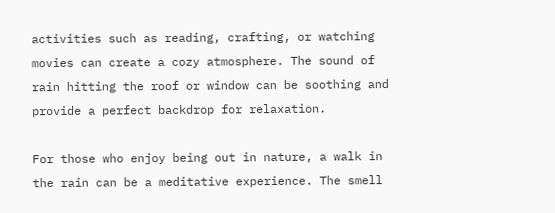activities such as reading, crafting, or watching movies can create a cozy atmosphere. The sound of rain hitting the roof or window can be soothing and provide a perfect backdrop for relaxation.

For those who enjoy being out in nature, a walk in the rain can be a meditative experience. The smell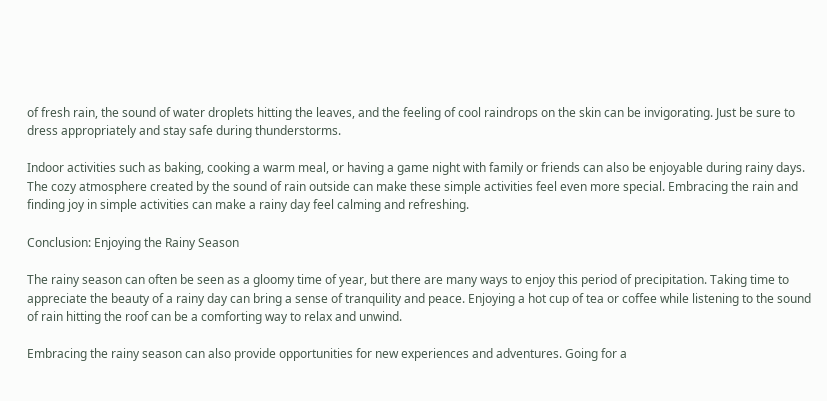of fresh rain, the sound of water droplets hitting the leaves, and the feeling of cool raindrops on the skin can be invigorating. Just be sure to dress appropriately and stay safe during thunderstorms.

Indoor activities such as baking, cooking a warm meal, or having a game night with family or friends can also be enjoyable during rainy days. The cozy atmosphere created by the sound of rain outside can make these simple activities feel even more special. Embracing the rain and finding joy in simple activities can make a rainy day feel calming and refreshing.

Conclusion: Enjoying the Rainy Season

The rainy season can often be seen as a gloomy time of year, but there are many ways to enjoy this period of precipitation. Taking time to appreciate the beauty of a rainy day can bring a sense of tranquility and peace. Enjoying a hot cup of tea or coffee while listening to the sound of rain hitting the roof can be a comforting way to relax and unwind.

Embracing the rainy season can also provide opportunities for new experiences and adventures. Going for a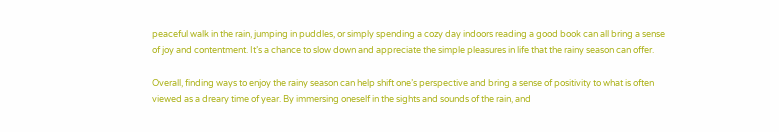peaceful walk in the rain, jumping in puddles, or simply spending a cozy day indoors reading a good book can all bring a sense of joy and contentment. It’s a chance to slow down and appreciate the simple pleasures in life that the rainy season can offer.

Overall, finding ways to enjoy the rainy season can help shift one’s perspective and bring a sense of positivity to what is often viewed as a dreary time of year. By immersing oneself in the sights and sounds of the rain, and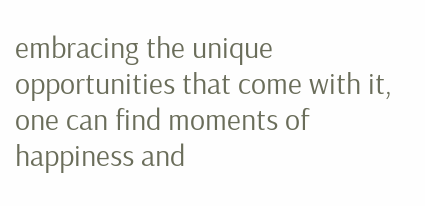embracing the unique opportunities that come with it, one can find moments of happiness and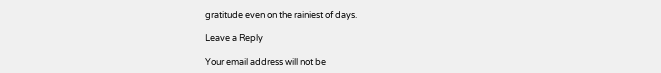gratitude even on the rainiest of days.

Leave a Reply

Your email address will not be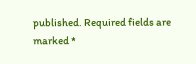published. Required fields are marked *